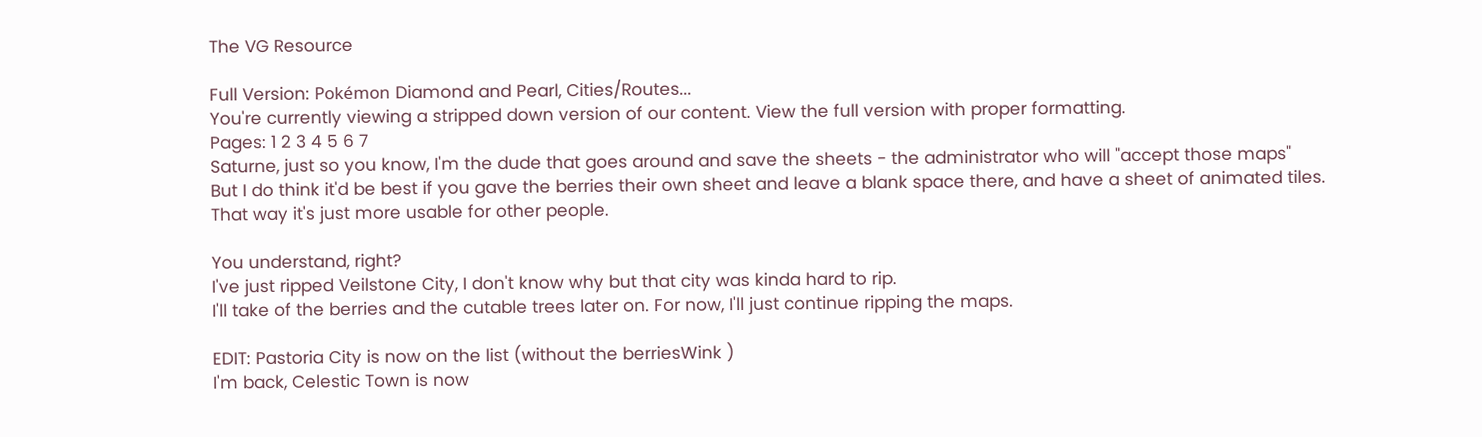The VG Resource

Full Version: Pokémon Diamond and Pearl, Cities/Routes...
You're currently viewing a stripped down version of our content. View the full version with proper formatting.
Pages: 1 2 3 4 5 6 7
Saturne, just so you know, I'm the dude that goes around and save the sheets - the administrator who will "accept those maps"
But I do think it'd be best if you gave the berries their own sheet and leave a blank space there, and have a sheet of animated tiles.
That way it's just more usable for other people.

You understand, right?
I've just ripped Veilstone City, I don't know why but that city was kinda hard to rip.
I'll take of the berries and the cutable trees later on. For now, I'll just continue ripping the maps.

EDIT: Pastoria City is now on the list (without the berriesWink )
I'm back, Celestic Town is now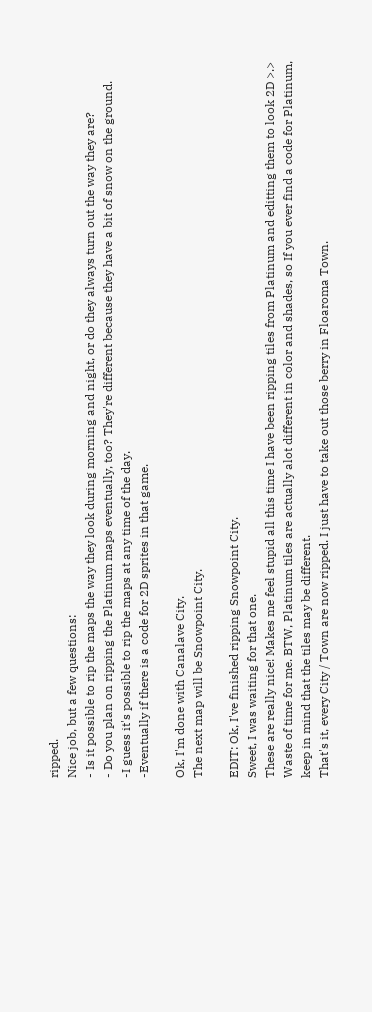ripped.
Nice job, but a few questions:
- Is it possible to rip the maps the way they look during morning and night, or do they always turn out the way they are?
- Do you plan on ripping the Platinum maps eventually, too? They're different because they have a bit of snow on the ground.
-I guess it's possible to rip the maps at any time of the day.
-Eventually if there is a code for 2D sprites in that game.

Ok, I'm done with Canalave City.
The next map will be Snowpoint City.

EDIT: Ok, I've finished ripping Snowpoint City.
Sweet, I was waiting for that one.
These are really nice! Makes me feel stupid all this time I have been ripping tiles from Platinum and editting them to look 2D >.> Waste of time for me. BTW, Platinum tiles are actually alot different in color and shades, so If you ever find a code for Platinum, keep in mind that the tiles may be different.
That's it, every City / Town are now ripped. I just have to take out those berry in Floaroma Town.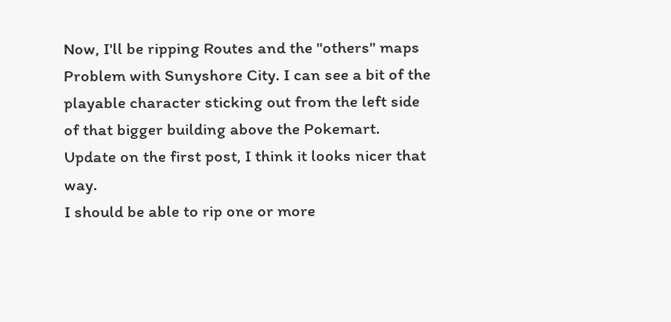Now, I'll be ripping Routes and the "others" maps
Problem with Sunyshore City. I can see a bit of the playable character sticking out from the left side of that bigger building above the Pokemart.
Update on the first post, I think it looks nicer that way.
I should be able to rip one or more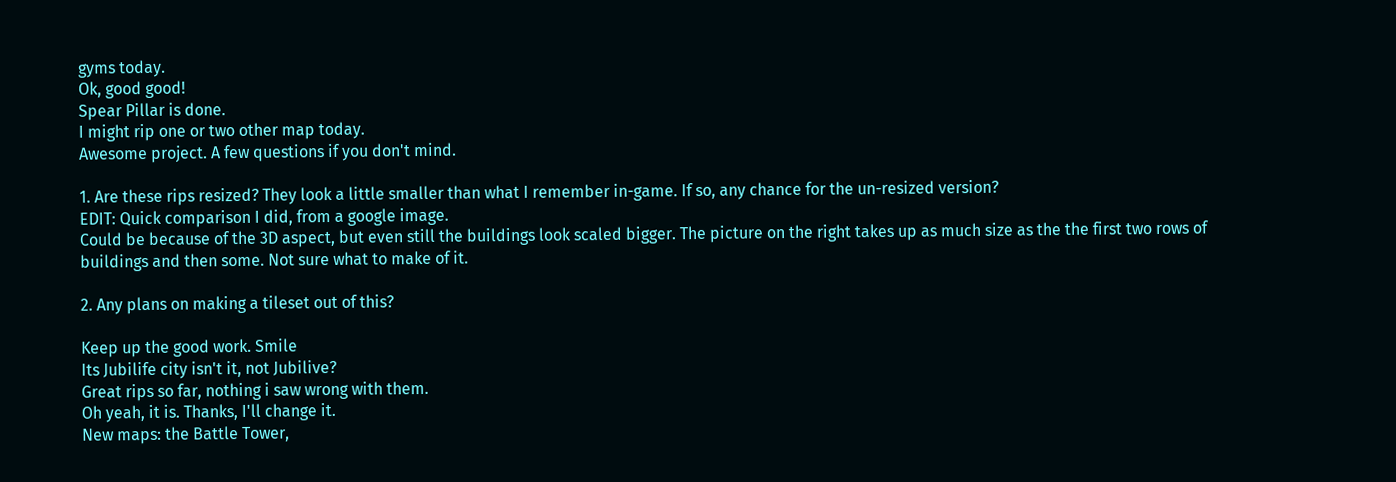gyms today.
Ok, good good!
Spear Pillar is done.
I might rip one or two other map today.
Awesome project. A few questions if you don't mind.

1. Are these rips resized? They look a little smaller than what I remember in-game. If so, any chance for the un-resized version?
EDIT: Quick comparison I did, from a google image.
Could be because of the 3D aspect, but even still the buildings look scaled bigger. The picture on the right takes up as much size as the the first two rows of buildings and then some. Not sure what to make of it.

2. Any plans on making a tileset out of this?

Keep up the good work. Smile
Its Jubilife city isn't it, not Jubilive?
Great rips so far, nothing i saw wrong with them.
Oh yeah, it is. Thanks, I'll change it.
New maps: the Battle Tower,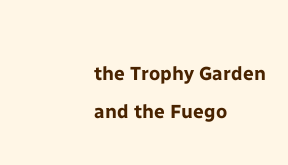the Trophy Garden and the Fuego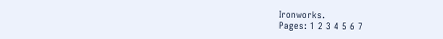Ironworks.
Pages: 1 2 3 4 5 6 7